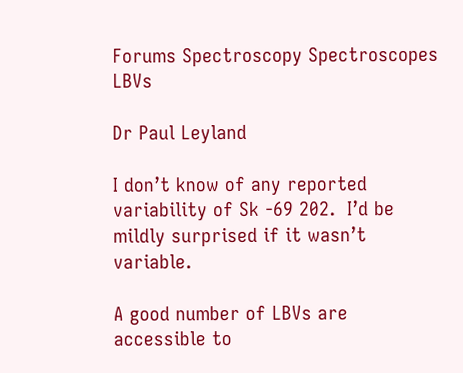Forums Spectroscopy Spectroscopes LBVs

Dr Paul Leyland

I don’t know of any reported variability of Sk -69 202.  I’d be mildly surprised if it wasn’t variable.

A good number of LBVs are accessible to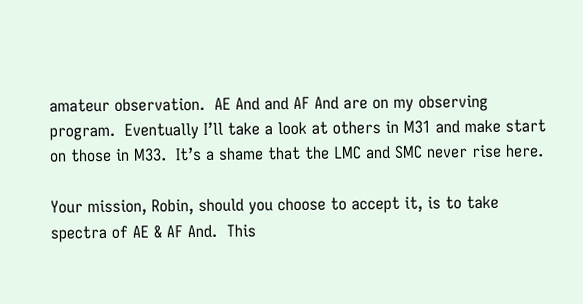amateur observation.  AE And and AF And are on my observing program.  Eventually I’ll take a look at others in M31 and make start on those in M33.  It’s a shame that the LMC and SMC never rise here.

Your mission, Robin, should you choose to accept it, is to take spectra of AE & AF And.  This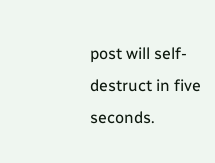post will self-destruct in five seconds.